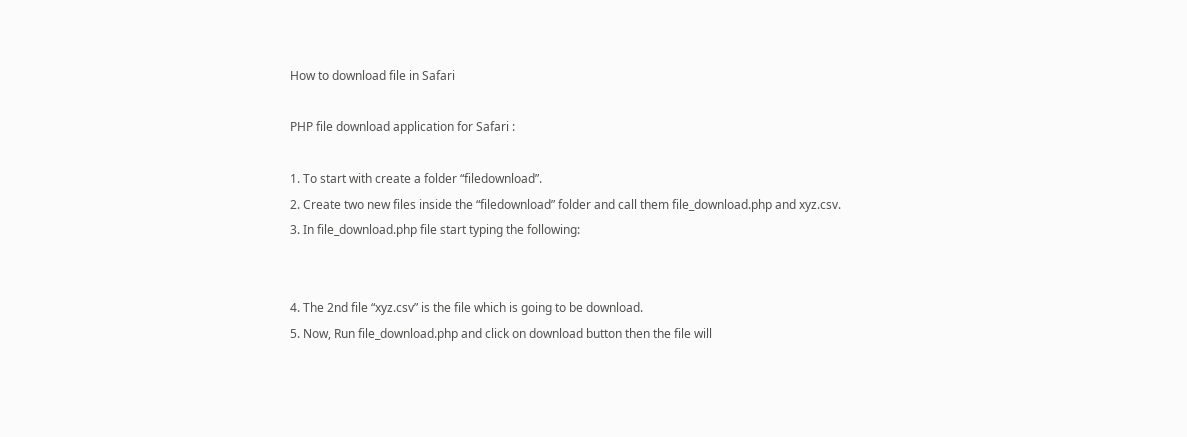How to download file in Safari

PHP file download application for Safari :

1. To start with create a folder “filedownload”.
2. Create two new files inside the “filedownload” folder and call them file_download.php and xyz.csv.
3. In file_download.php file start typing the following:


4. The 2nd file “xyz.csv” is the file which is going to be download.
5. Now, Run file_download.php and click on download button then the file will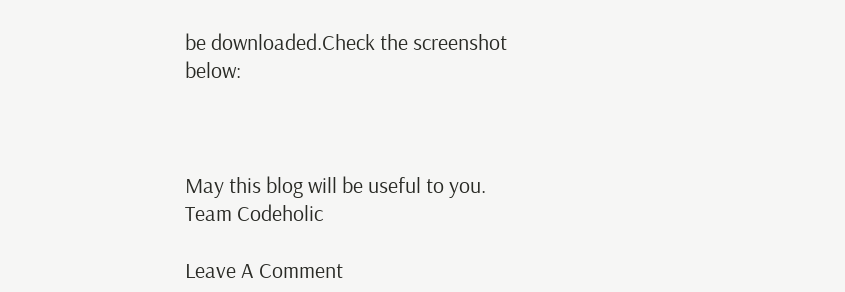be downloaded.Check the screenshot below:



May this blog will be useful to you.
Team Codeholic

Leave A Comment